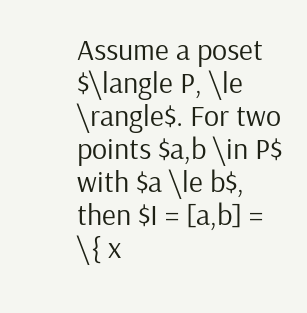Assume a poset $\langle P, \le \rangle$. For two points $a,b \in P$ with $a \le b$, then $I = [a,b] = \{ x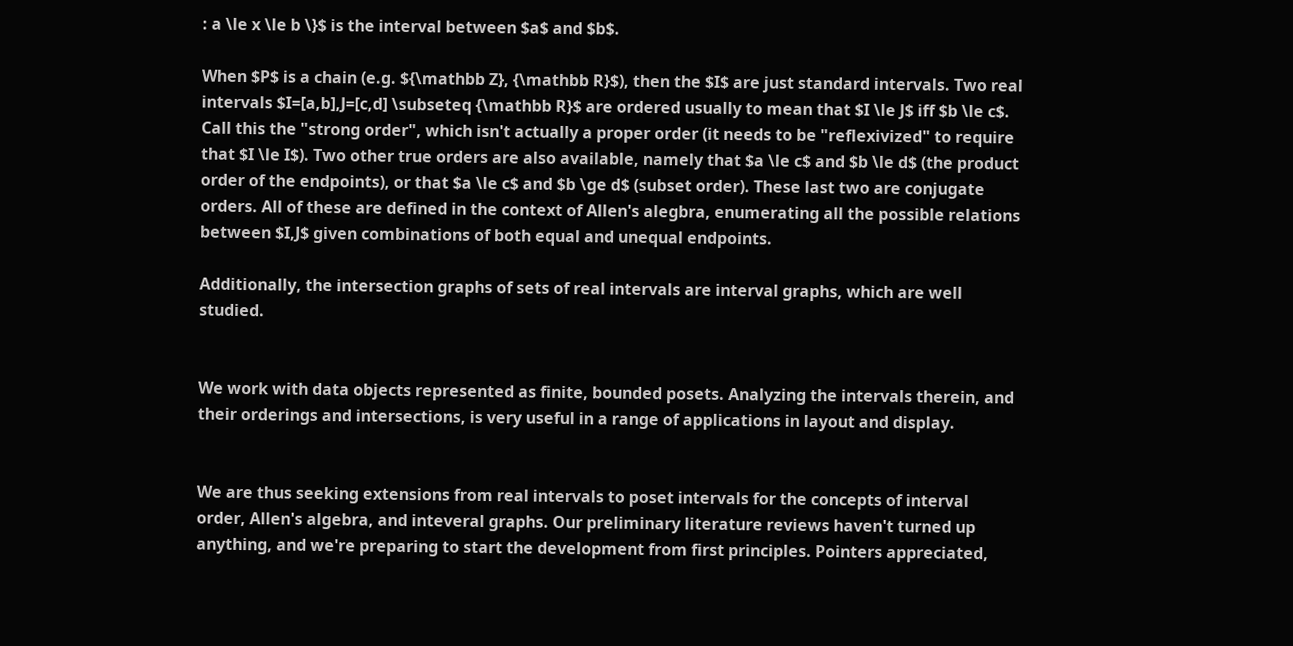: a \le x \le b \}$ is the interval between $a$ and $b$.

When $P$ is a chain (e.g. ${\mathbb Z}, {\mathbb R}$), then the $I$ are just standard intervals. Two real intervals $I=[a,b],J=[c,d] \subseteq {\mathbb R}$ are ordered usually to mean that $I \le J$ iff $b \le c$. Call this the "strong order", which isn't actually a proper order (it needs to be "reflexivized" to require that $I \le I$). Two other true orders are also available, namely that $a \le c$ and $b \le d$ (the product order of the endpoints), or that $a \le c$ and $b \ge d$ (subset order). These last two are conjugate orders. All of these are defined in the context of Allen's alegbra, enumerating all the possible relations between $I,J$ given combinations of both equal and unequal endpoints.

Additionally, the intersection graphs of sets of real intervals are interval graphs, which are well studied.


We work with data objects represented as finite, bounded posets. Analyzing the intervals therein, and their orderings and intersections, is very useful in a range of applications in layout and display.


We are thus seeking extensions from real intervals to poset intervals for the concepts of interval order, Allen's algebra, and inteveral graphs. Our preliminary literature reviews haven't turned up anything, and we're preparing to start the development from first principles. Pointers appreciated,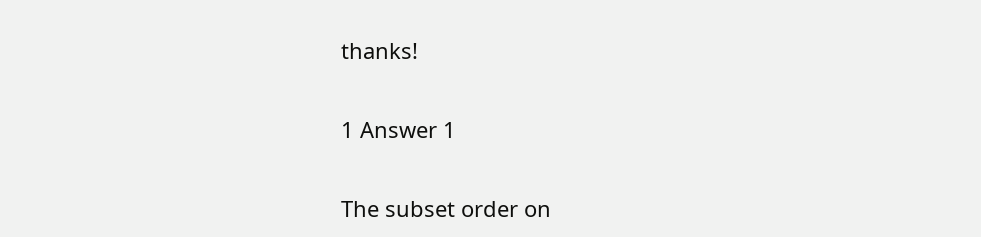thanks!


1 Answer 1


The subset order on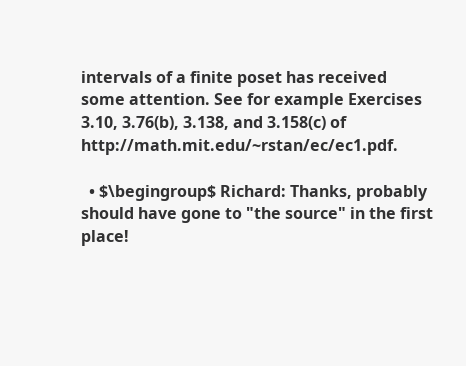intervals of a finite poset has received some attention. See for example Exercises 3.10, 3.76(b), 3.138, and 3.158(c) of http://math.mit.edu/~rstan/ec/ec1.pdf.

  • $\begingroup$ Richard: Thanks, probably should have gone to "the source" in the first place!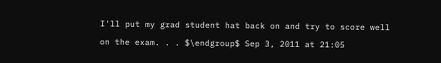I'll put my grad student hat back on and try to score well on the exam. . . $\endgroup$ Sep 3, 2011 at 21:05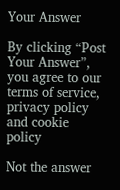Your Answer

By clicking “Post Your Answer”, you agree to our terms of service, privacy policy and cookie policy

Not the answer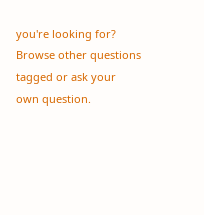you're looking for? Browse other questions tagged or ask your own question.